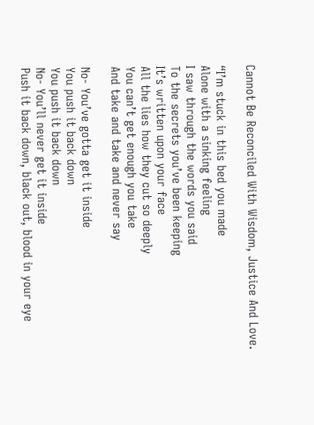Cannot Be Reconciled With Wisdom, Justice And Love.

“I’m stuck in this bed you made
Alone with a sinking feeling
I saw through the words you said
To the secrets you’ve been keeping
It’s written upon your face
All the lies how they cut so deeply
You can’t get enough you take
And take and take and never say

No- You’ve gotta get it inside
You push it back down
You push it back down
No- You’ll never get it inside
Push it back down, black out, blood in your eye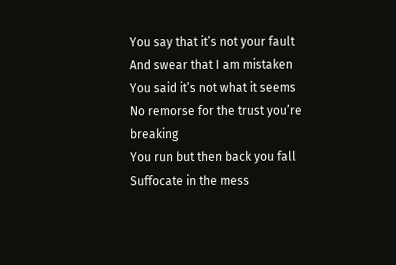You say that it’s not your fault
And swear that I am mistaken
You said it’s not what it seems
No remorse for the trust you’re breaking
You run but then back you fall
Suffocate in the mess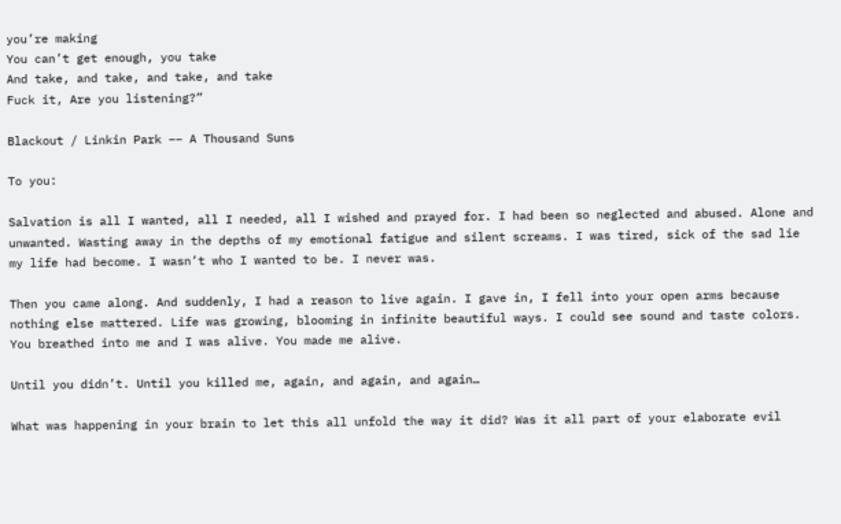you’re making
You can’t get enough, you take
And take, and take, and take, and take
Fuck it, Are you listening?”

Blackout / Linkin Park –– A Thousand Suns

To you:

Salvation is all I wanted, all I needed, all I wished and prayed for. I had been so neglected and abused. Alone and unwanted. Wasting away in the depths of my emotional fatigue and silent screams. I was tired, sick of the sad lie my life had become. I wasn’t who I wanted to be. I never was.

Then you came along. And suddenly, I had a reason to live again. I gave in, I fell into your open arms because nothing else mattered. Life was growing, blooming in infinite beautiful ways. I could see sound and taste colors. You breathed into me and I was alive. You made me alive.

Until you didn’t. Until you killed me, again, and again, and again…

What was happening in your brain to let this all unfold the way it did? Was it all part of your elaborate evil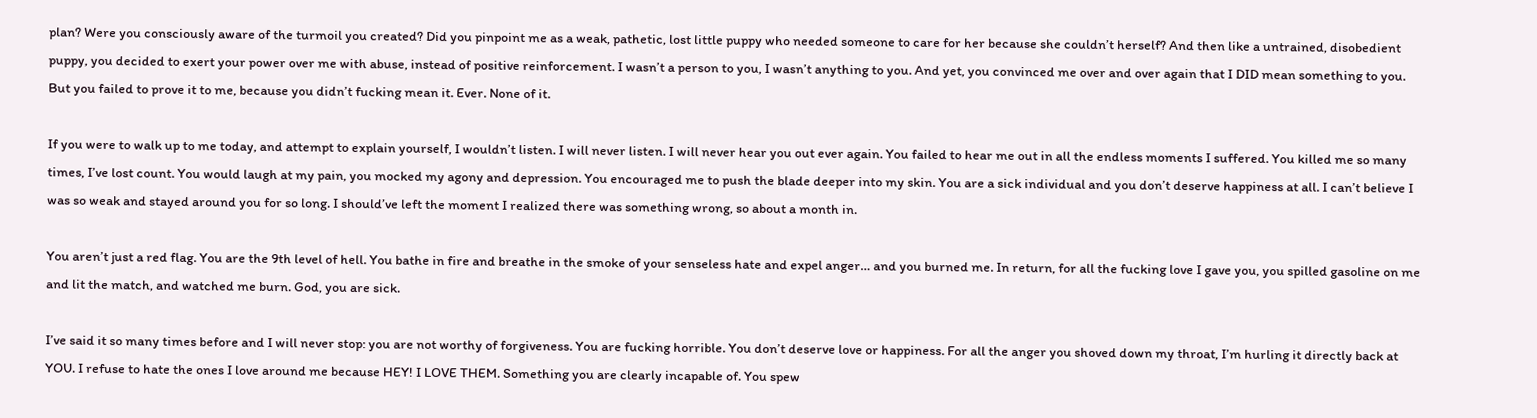plan? Were you consciously aware of the turmoil you created? Did you pinpoint me as a weak, pathetic, lost little puppy who needed someone to care for her because she couldn’t herself? And then like a untrained, disobedient puppy, you decided to exert your power over me with abuse, instead of positive reinforcement. I wasn’t a person to you, I wasn’t anything to you. And yet, you convinced me over and over again that I DID mean something to you. But you failed to prove it to me, because you didn’t fucking mean it. Ever. None of it.

If you were to walk up to me today, and attempt to explain yourself, I wouldn’t listen. I will never listen. I will never hear you out ever again. You failed to hear me out in all the endless moments I suffered. You killed me so many times, I’ve lost count. You would laugh at my pain, you mocked my agony and depression. You encouraged me to push the blade deeper into my skin. You are a sick individual and you don’t deserve happiness at all. I can’t believe I was so weak and stayed around you for so long. I should’ve left the moment I realized there was something wrong, so about a month in.

You aren’t just a red flag. You are the 9th level of hell. You bathe in fire and breathe in the smoke of your senseless hate and expel anger… and you burned me. In return, for all the fucking love I gave you, you spilled gasoline on me and lit the match, and watched me burn. God, you are sick.

I’ve said it so many times before and I will never stop: you are not worthy of forgiveness. You are fucking horrible. You don’t deserve love or happiness. For all the anger you shoved down my throat, I’m hurling it directly back at YOU. I refuse to hate the ones I love around me because HEY! I LOVE THEM. Something you are clearly incapable of. You spew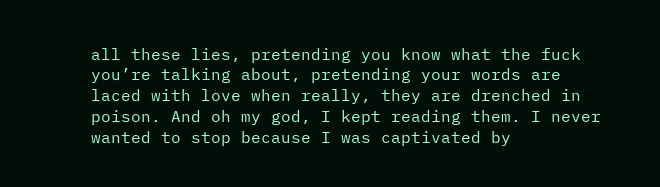all these lies, pretending you know what the fuck you’re talking about, pretending your words are laced with love when really, they are drenched in poison. And oh my god, I kept reading them. I never wanted to stop because I was captivated by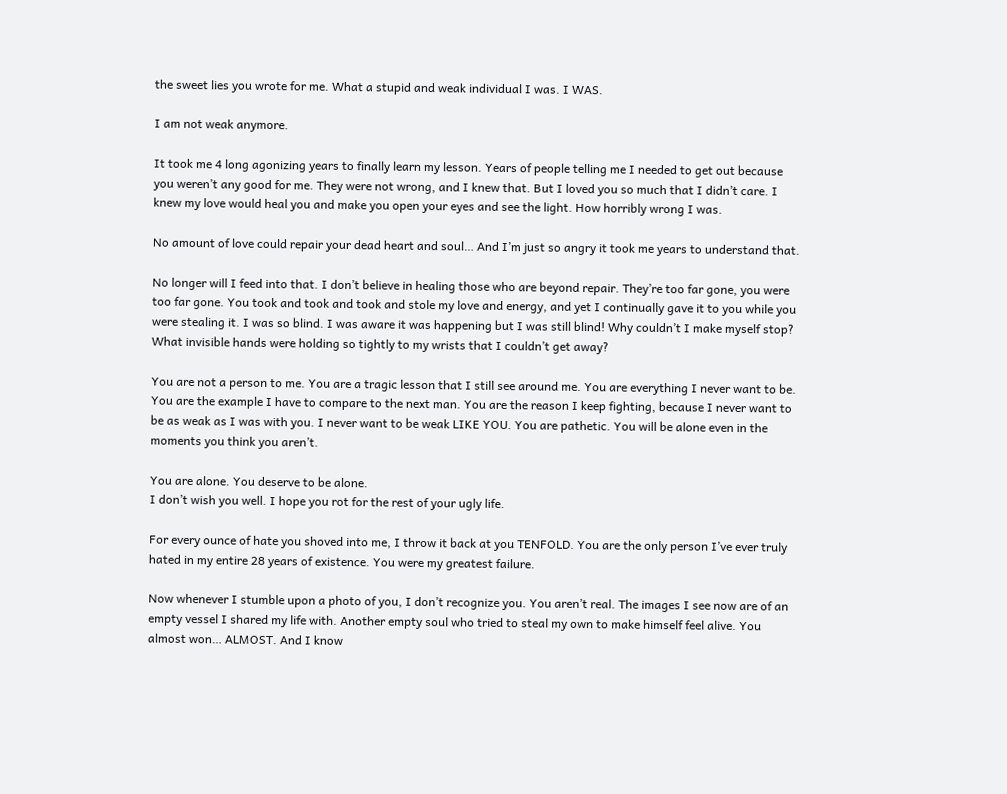the sweet lies you wrote for me. What a stupid and weak individual I was. I WAS.

I am not weak anymore.

It took me 4 long agonizing years to finally learn my lesson. Years of people telling me I needed to get out because you weren’t any good for me. They were not wrong, and I knew that. But I loved you so much that I didn’t care. I knew my love would heal you and make you open your eyes and see the light. How horribly wrong I was.

No amount of love could repair your dead heart and soul… And I’m just so angry it took me years to understand that.

No longer will I feed into that. I don’t believe in healing those who are beyond repair. They’re too far gone, you were too far gone. You took and took and took and stole my love and energy, and yet I continually gave it to you while you were stealing it. I was so blind. I was aware it was happening but I was still blind! Why couldn’t I make myself stop? What invisible hands were holding so tightly to my wrists that I couldn’t get away?

You are not a person to me. You are a tragic lesson that I still see around me. You are everything I never want to be. You are the example I have to compare to the next man. You are the reason I keep fighting, because I never want to be as weak as I was with you. I never want to be weak LIKE YOU. You are pathetic. You will be alone even in the moments you think you aren’t.

You are alone. You deserve to be alone.
I don’t wish you well. I hope you rot for the rest of your ugly life.

For every ounce of hate you shoved into me, I throw it back at you TENFOLD. You are the only person I’ve ever truly hated in my entire 28 years of existence. You were my greatest failure.

Now whenever I stumble upon a photo of you, I don’t recognize you. You aren’t real. The images I see now are of an empty vessel I shared my life with. Another empty soul who tried to steal my own to make himself feel alive. You almost won… ALMOST. And I know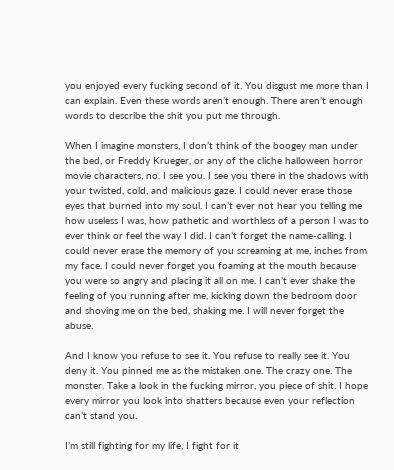you enjoyed every fucking second of it. You disgust me more than I can explain. Even these words aren’t enough. There aren’t enough words to describe the shit you put me through.

When I imagine monsters, I don’t think of the boogey man under the bed, or Freddy Krueger, or any of the cliche halloween horror movie characters, no. I see you. I see you there in the shadows with your twisted, cold, and malicious gaze. I could never erase those eyes that burned into my soul. I can’t ever not hear you telling me how useless I was, how pathetic and worthless of a person I was to ever think or feel the way I did. I can’t forget the name-calling. I could never erase the memory of you screaming at me, inches from my face. I could never forget you foaming at the mouth because you were so angry and placing it all on me. I can’t ever shake the feeling of you running after me, kicking down the bedroom door and shoving me on the bed, shaking me. I will never forget the abuse.

And I know you refuse to see it. You refuse to really see it. You deny it. You pinned me as the mistaken one. The crazy one. The monster. Take a look in the fucking mirror, you piece of shit. I hope every mirror you look into shatters because even your reflection can’t stand you.

I’m still fighting for my life, I fight for it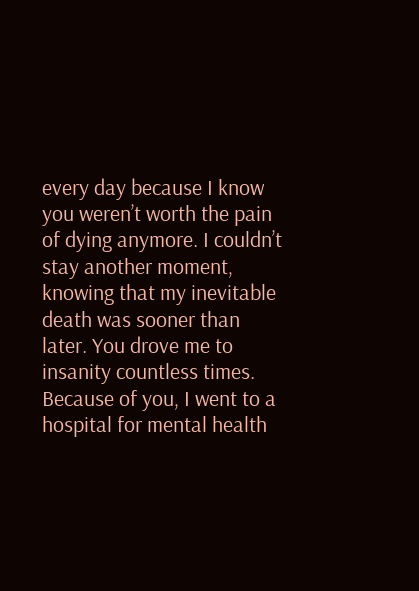every day because I know you weren’t worth the pain of dying anymore. I couldn’t stay another moment, knowing that my inevitable death was sooner than later. You drove me to insanity countless times. Because of you, I went to a hospital for mental health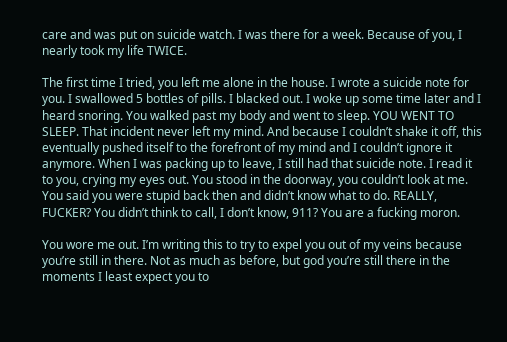care and was put on suicide watch. I was there for a week. Because of you, I nearly took my life TWICE.

The first time I tried, you left me alone in the house. I wrote a suicide note for you. I swallowed 5 bottles of pills. I blacked out. I woke up some time later and I heard snoring. You walked past my body and went to sleep. YOU WENT TO SLEEP. That incident never left my mind. And because I couldn’t shake it off, this eventually pushed itself to the forefront of my mind and I couldn’t ignore it anymore. When I was packing up to leave, I still had that suicide note. I read it to you, crying my eyes out. You stood in the doorway, you couldn’t look at me. You said you were stupid back then and didn’t know what to do. REALLY, FUCKER? You didn’t think to call, I don’t know, 911? You are a fucking moron.

You wore me out. I’m writing this to try to expel you out of my veins because you’re still in there. Not as much as before, but god you’re still there in the moments I least expect you to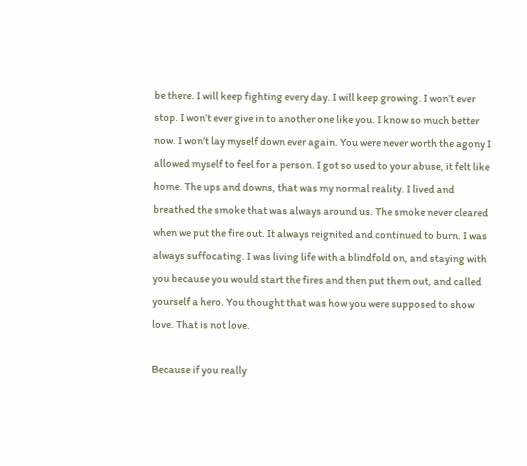be there. I will keep fighting every day. I will keep growing. I won’t ever stop. I won’t ever give in to another one like you. I know so much better now. I won’t lay myself down ever again. You were never worth the agony I allowed myself to feel for a person. I got so used to your abuse, it felt like home. The ups and downs, that was my normal reality. I lived and breathed the smoke that was always around us. The smoke never cleared when we put the fire out. It always reignited and continued to burn. I was always suffocating. I was living life with a blindfold on, and staying with you because you would start the fires and then put them out, and called yourself a hero. You thought that was how you were supposed to show love. That is not love.

Because if you really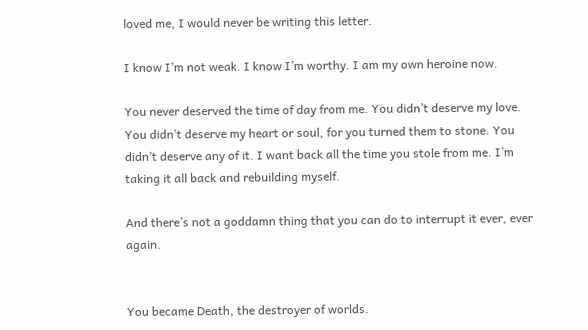loved me, I would never be writing this letter.

I know I’m not weak. I know I’m worthy. I am my own heroine now.

You never deserved the time of day from me. You didn’t deserve my love. You didn’t deserve my heart or soul, for you turned them to stone. You didn’t deserve any of it. I want back all the time you stole from me. I’m taking it all back and rebuilding myself.

And there’s not a goddamn thing that you can do to interrupt it ever, ever again.


You became Death, the destroyer of worlds.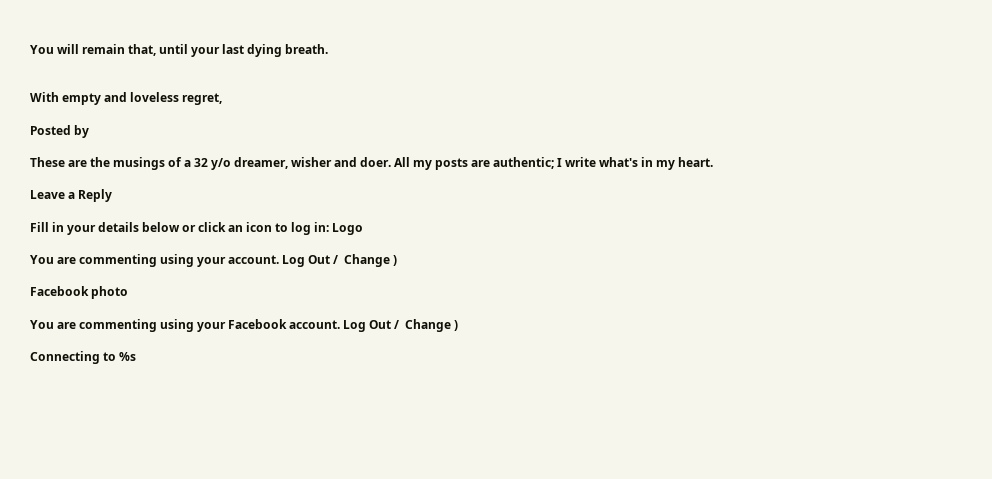You will remain that, until your last dying breath.


With empty and loveless regret,

Posted by

These are the musings of a 32 y/o dreamer, wisher and doer. All my posts are authentic; I write what's in my heart.

Leave a Reply

Fill in your details below or click an icon to log in: Logo

You are commenting using your account. Log Out /  Change )

Facebook photo

You are commenting using your Facebook account. Log Out /  Change )

Connecting to %s